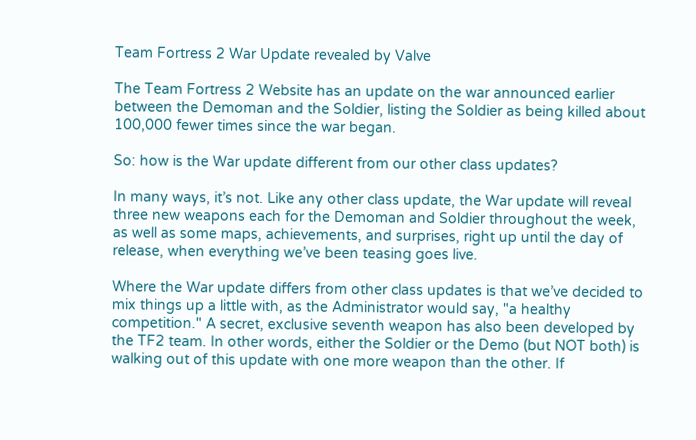Team Fortress 2 War Update revealed by Valve

The Team Fortress 2 Website has an update on the war announced earlier between the Demoman and the Soldier, listing the Soldier as being killed about 100,000 fewer times since the war began.

So: how is the War update different from our other class updates?

In many ways, it’s not. Like any other class update, the War update will reveal three new weapons each for the Demoman and Soldier throughout the week, as well as some maps, achievements, and surprises, right up until the day of release, when everything we’ve been teasing goes live.

Where the War update differs from other class updates is that we’ve decided to mix things up a little with, as the Administrator would say, "a healthy competition." A secret, exclusive seventh weapon has also been developed by the TF2 team. In other words, either the Soldier or the Demo (but NOT both) is walking out of this update with one more weapon than the other. If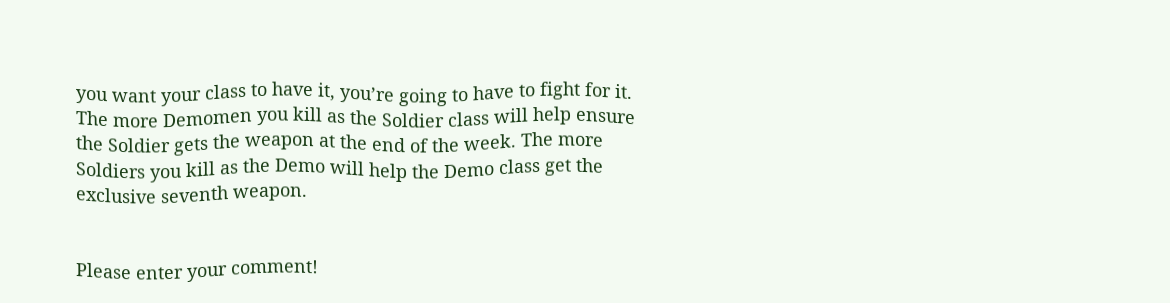you want your class to have it, you’re going to have to fight for it. The more Demomen you kill as the Soldier class will help ensure the Soldier gets the weapon at the end of the week. The more Soldiers you kill as the Demo will help the Demo class get the exclusive seventh weapon.


Please enter your comment!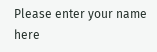Please enter your name here